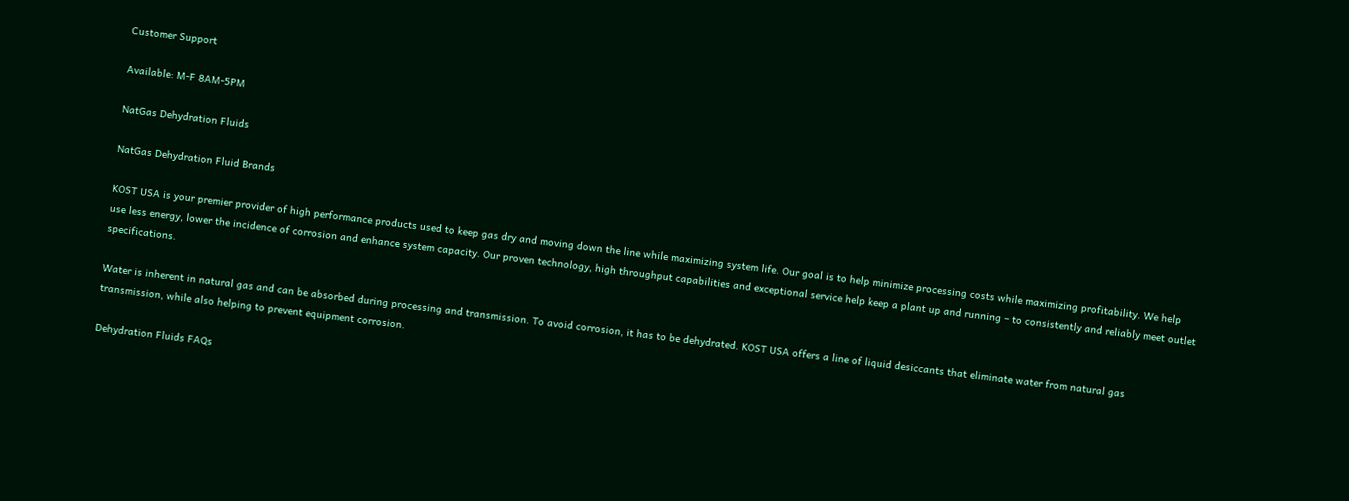Customer Support

Available: M-F 8AM-5PM

NatGas Dehydration Fluids

NatGas Dehydration Fluid Brands

KOST USA is your premier provider of high performance products used to keep gas dry and moving down the line while maximizing system life. Our goal is to help minimize processing costs while maximizing profitability. We help use less energy, lower the incidence of corrosion and enhance system capacity. Our proven technology, high throughput capabilities and exceptional service help keep a plant up and running – to consistently and reliably meet outlet specifications.

Water is inherent in natural gas and can be absorbed during processing and transmission. To avoid corrosion, it has to be dehydrated. KOST USA offers a line of liquid desiccants that eliminate water from natural gas transmission, while also helping to prevent equipment corrosion.

Dehydration Fluids FAQs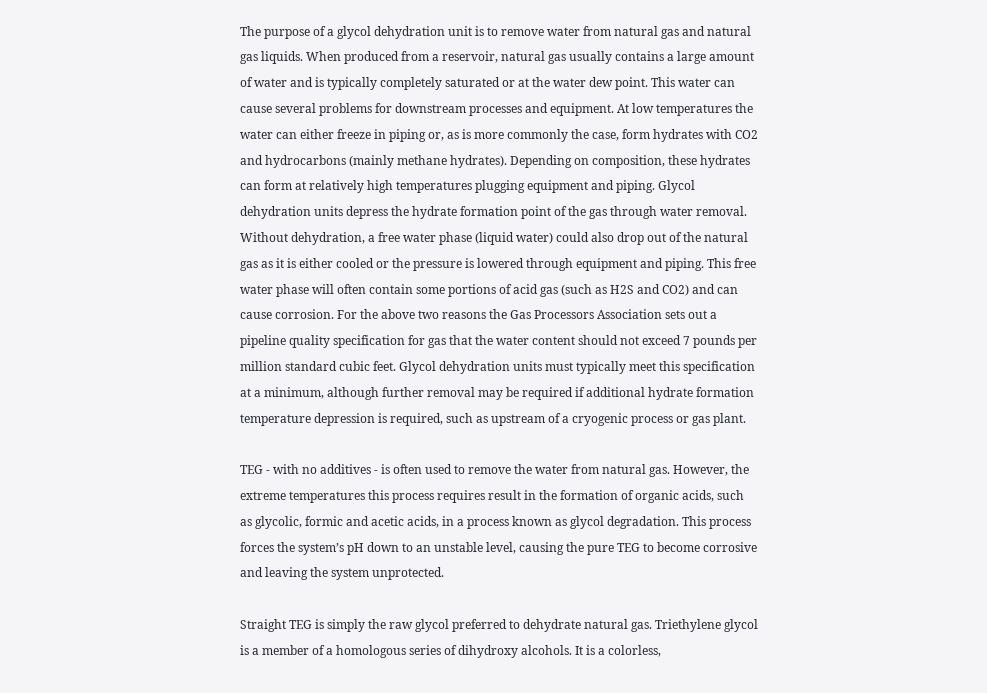The purpose of a glycol dehydration unit is to remove water from natural gas and natural gas liquids. When produced from a reservoir, natural gas usually contains a large amount of water and is typically completely saturated or at the water dew point. This water can cause several problems for downstream processes and equipment. At low temperatures the water can either freeze in piping or, as is more commonly the case, form hydrates with CO2 and hydrocarbons (mainly methane hydrates). Depending on composition, these hydrates can form at relatively high temperatures plugging equipment and piping. Glycol dehydration units depress the hydrate formation point of the gas through water removal. Without dehydration, a free water phase (liquid water) could also drop out of the natural gas as it is either cooled or the pressure is lowered through equipment and piping. This free water phase will often contain some portions of acid gas (such as H2S and CO2) and can cause corrosion. For the above two reasons the Gas Processors Association sets out a pipeline quality specification for gas that the water content should not exceed 7 pounds per million standard cubic feet. Glycol dehydration units must typically meet this specification at a minimum, although further removal may be required if additional hydrate formation temperature depression is required, such as upstream of a cryogenic process or gas plant.

TEG - with no additives - is often used to remove the water from natural gas. However, the extreme temperatures this process requires result in the formation of organic acids, such as glycolic, formic and acetic acids, in a process known as glycol degradation. This process forces the system’s pH down to an unstable level, causing the pure TEG to become corrosive and leaving the system unprotected.

Straight TEG is simply the raw glycol preferred to dehydrate natural gas. Triethylene glycol is a member of a homologous series of dihydroxy alcohols. It is a colorless,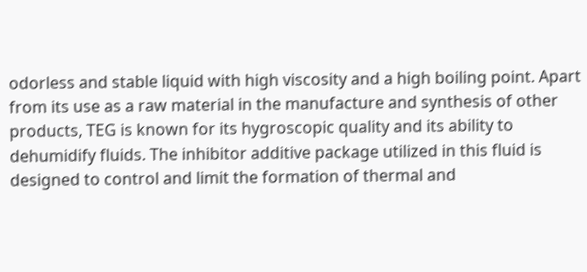odorless and stable liquid with high viscosity and a high boiling point. Apart from its use as a raw material in the manufacture and synthesis of other products, TEG is known for its hygroscopic quality and its ability to dehumidify fluids. The inhibitor additive package utilized in this fluid is designed to control and limit the formation of thermal and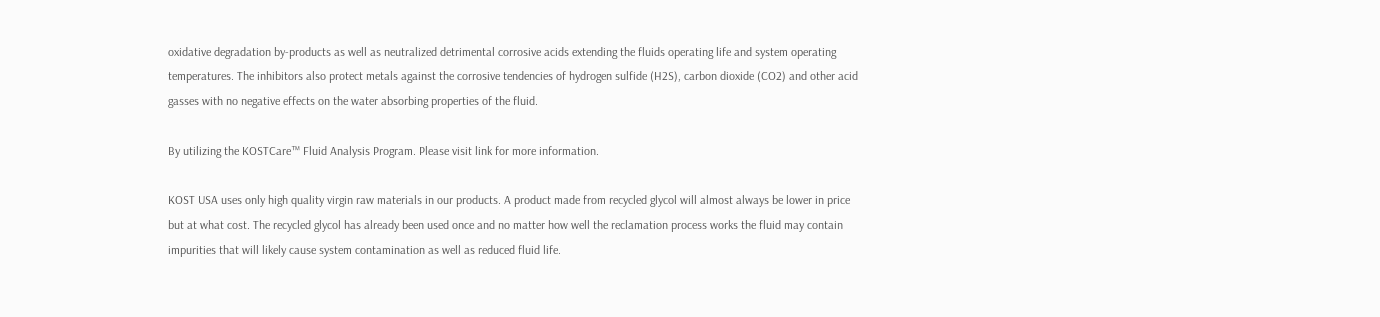oxidative degradation by-products as well as neutralized detrimental corrosive acids extending the fluids operating life and system operating temperatures. The inhibitors also protect metals against the corrosive tendencies of hydrogen sulfide (H2S), carbon dioxide (CO2) and other acid gasses with no negative effects on the water absorbing properties of the fluid.

By utilizing the KOSTCare™ Fluid Analysis Program. Please visit link for more information.

KOST USA uses only high quality virgin raw materials in our products. A product made from recycled glycol will almost always be lower in price but at what cost. The recycled glycol has already been used once and no matter how well the reclamation process works the fluid may contain impurities that will likely cause system contamination as well as reduced fluid life.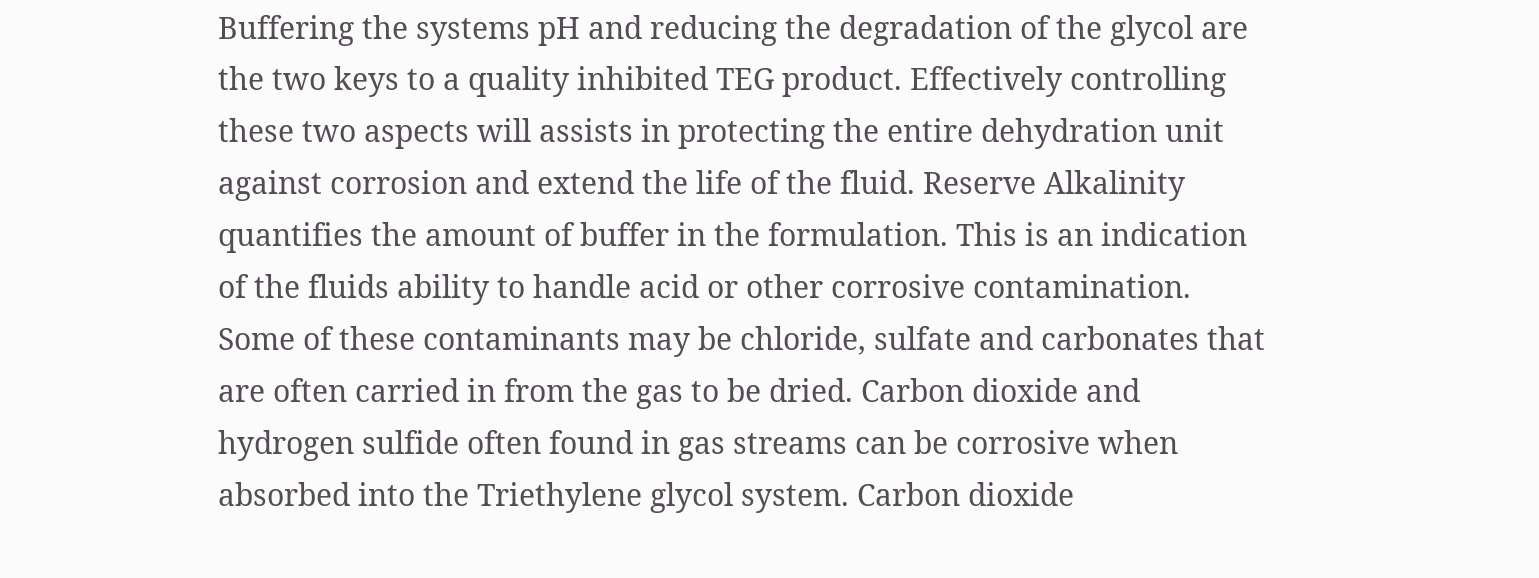Buffering the systems pH and reducing the degradation of the glycol are the two keys to a quality inhibited TEG product. Effectively controlling these two aspects will assists in protecting the entire dehydration unit against corrosion and extend the life of the fluid. Reserve Alkalinity quantifies the amount of buffer in the formulation. This is an indication of the fluids ability to handle acid or other corrosive contamination. Some of these contaminants may be chloride, sulfate and carbonates that are often carried in from the gas to be dried. Carbon dioxide and hydrogen sulfide often found in gas streams can be corrosive when absorbed into the Triethylene glycol system. Carbon dioxide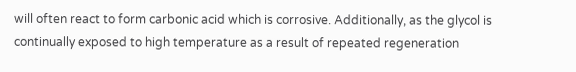will often react to form carbonic acid which is corrosive. Additionally, as the glycol is continually exposed to high temperature as a result of repeated regeneration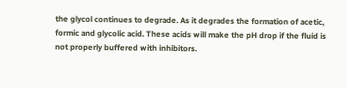the glycol continues to degrade. As it degrades the formation of acetic, formic and glycolic acid. These acids will make the pH drop if the fluid is not properly buffered with inhibitors.